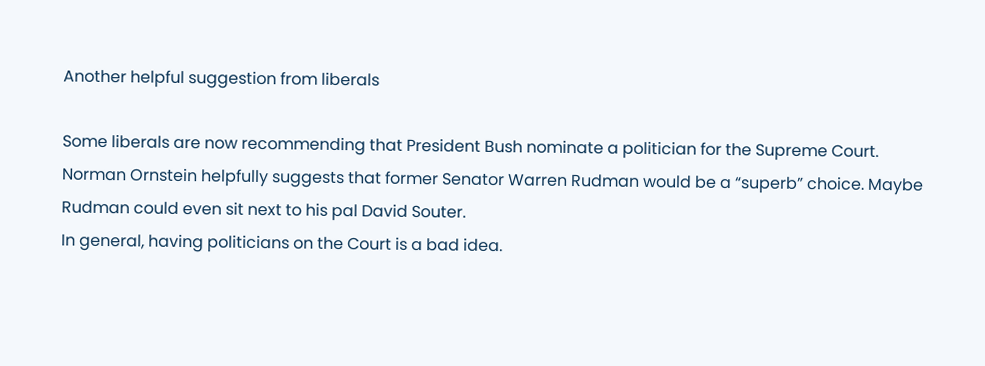Another helpful suggestion from liberals

Some liberals are now recommending that President Bush nominate a politician for the Supreme Court. Norman Ornstein helpfully suggests that former Senator Warren Rudman would be a “superb” choice. Maybe Rudman could even sit next to his pal David Souter.
In general, having politicians on the Court is a bad idea.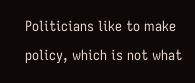Politicians like to make policy, which is not what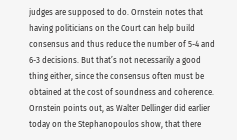judges are supposed to do. Ornstein notes that having politicians on the Court can help build consensus and thus reduce the number of 5-4 and 6-3 decisions. But that’s not necessarily a good thing either, since the consensus often must be obtained at the cost of soundness and coherence.
Ornstein points out, as Walter Dellinger did earlier today on the Stephanopoulos show, that there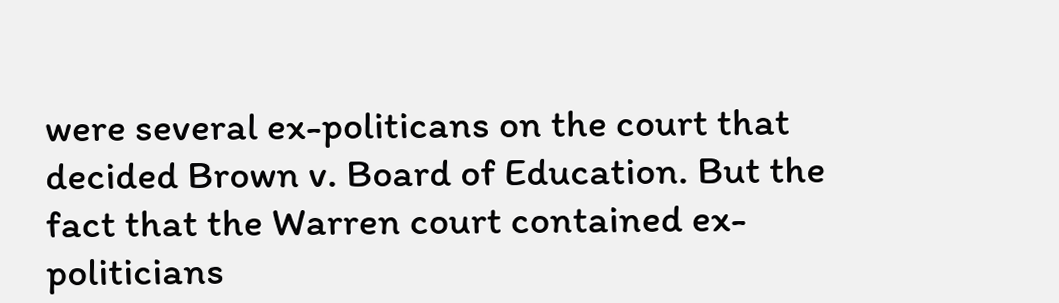were several ex-politicans on the court that decided Brown v. Board of Education. But the fact that the Warren court contained ex-politicians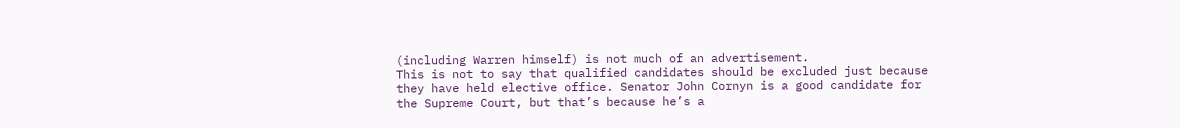(including Warren himself) is not much of an advertisement.
This is not to say that qualified candidates should be excluded just because they have held elective office. Senator John Cornyn is a good candidate for the Supreme Court, but that’s because he’s a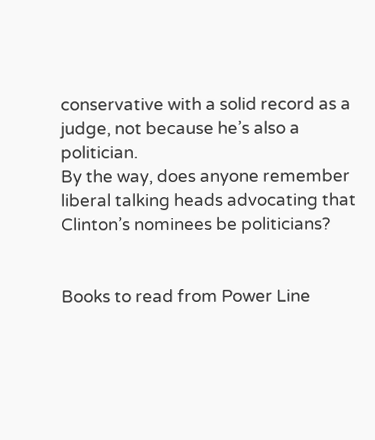conservative with a solid record as a judge, not because he’s also a politician.
By the way, does anyone remember liberal talking heads advocating that Clinton’s nominees be politicians?


Books to read from Power Line